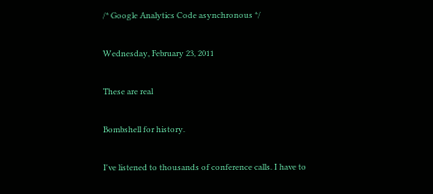/* Google Analytics Code asynchronous */

Wednesday, February 23, 2011

These are real

Bombshell for history.

I've listened to thousands of conference calls. I have to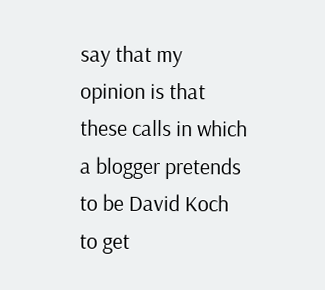say that my opinion is that these calls in which a blogger pretends to be David Koch to get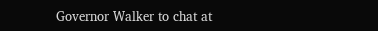Governor Walker to chat at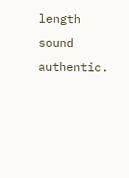length sound authentic.